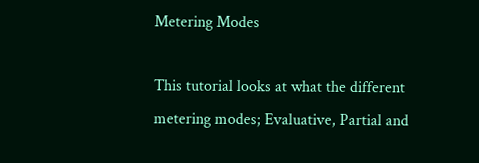Metering Modes

This tutorial looks at what the different metering modes; Evaluative, Partial and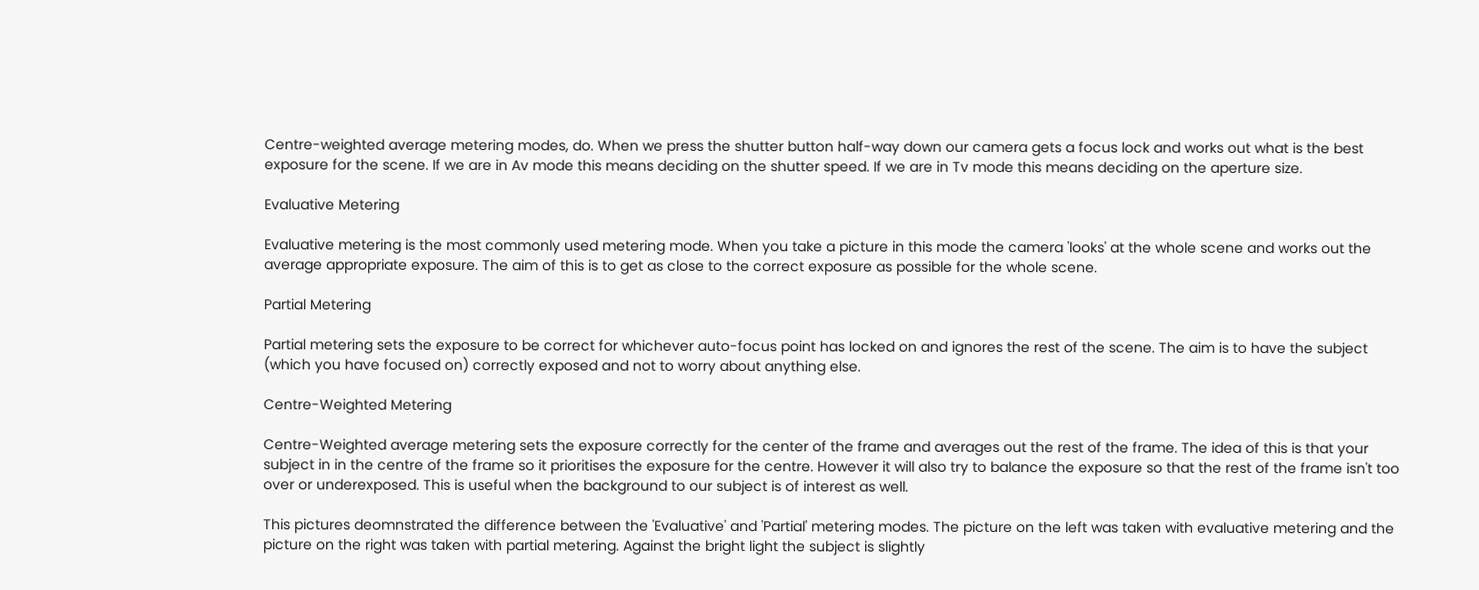Centre-weighted average metering modes, do. When we press the shutter button half-way down our camera gets a focus lock and works out what is the best exposure for the scene. If we are in Av mode this means deciding on the shutter speed. If we are in Tv mode this means deciding on the aperture size.

Evaluative Metering

Evaluative metering is the most commonly used metering mode. When you take a picture in this mode the camera 'looks' at the whole scene and works out the average appropriate exposure. The aim of this is to get as close to the correct exposure as possible for the whole scene.

Partial Metering

Partial metering sets the exposure to be correct for whichever auto-focus point has locked on and ignores the rest of the scene. The aim is to have the subject (which you have focused on) correctly exposed and not to worry about anything else.

Centre-Weighted Metering

Centre-Weighted average metering sets the exposure correctly for the center of the frame and averages out the rest of the frame. The idea of this is that your subject in in the centre of the frame so it prioritises the exposure for the centre. However it will also try to balance the exposure so that the rest of the frame isn't too over or underexposed. This is useful when the background to our subject is of interest as well.

This pictures deomnstrated the difference between the 'Evaluative' and 'Partial' metering modes. The picture on the left was taken with evaluative metering and the picture on the right was taken with partial metering. Against the bright light the subject is slightly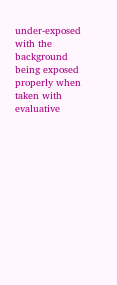under-exposed with the background being exposed properly when taken with evaluative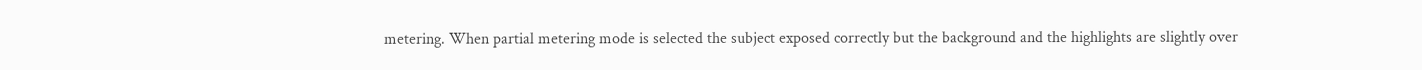metering. When partial metering mode is selected the subject exposed correctly but the background and the highlights are slightly over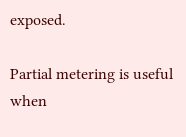exposed.

Partial metering is useful when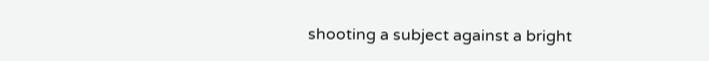shooting a subject against a bright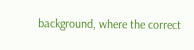background, where the correct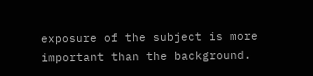exposure of the subject is more important than the background.